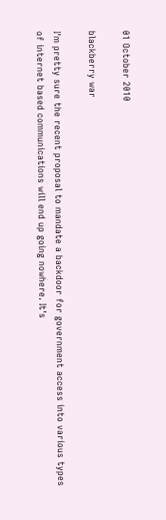01 October 2010

blackberry war

I'm pretty sure the recent proposal to mandate a backdoor for government access into various types of internet based communications will end up going nowhere. It's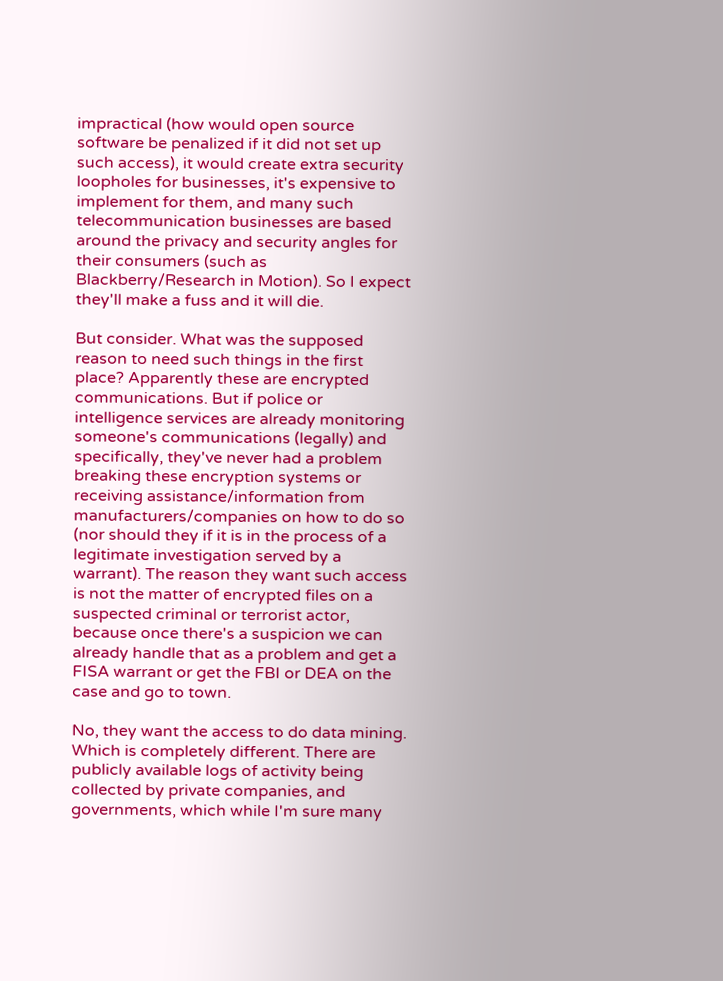impractical (how would open source software be penalized if it did not set up such access), it would create extra security loopholes for businesses, it's expensive to implement for them, and many such telecommunication businesses are based around the privacy and security angles for their consumers (such as Blackberry/Research in Motion). So I expect they'll make a fuss and it will die.

But consider. What was the supposed reason to need such things in the first place? Apparently these are encrypted communications. But if police or intelligence services are already monitoring someone's communications (legally) and specifically, they've never had a problem breaking these encryption systems or receiving assistance/information from manufacturers/companies on how to do so (nor should they if it is in the process of a legitimate investigation served by a warrant). The reason they want such access is not the matter of encrypted files on a suspected criminal or terrorist actor, because once there's a suspicion we can already handle that as a problem and get a FISA warrant or get the FBI or DEA on the case and go to town.

No, they want the access to do data mining. Which is completely different. There are publicly available logs of activity being collected by private companies, and governments, which while I'm sure many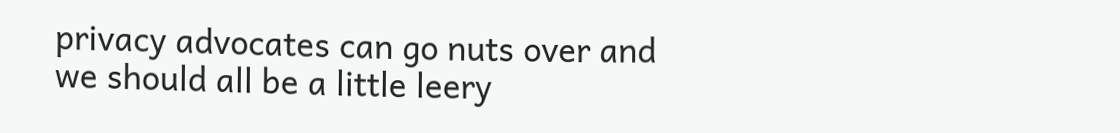privacy advocates can go nuts over and we should all be a little leery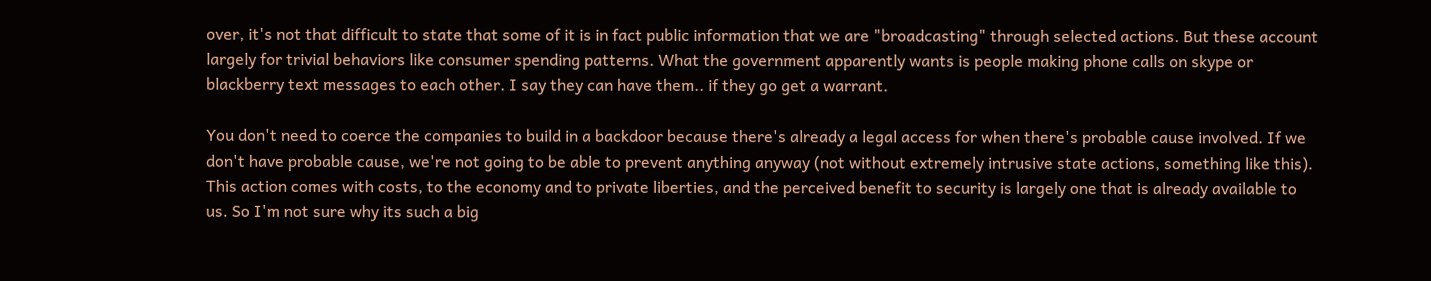over, it's not that difficult to state that some of it is in fact public information that we are "broadcasting" through selected actions. But these account largely for trivial behaviors like consumer spending patterns. What the government apparently wants is people making phone calls on skype or blackberry text messages to each other. I say they can have them.. if they go get a warrant.

You don't need to coerce the companies to build in a backdoor because there's already a legal access for when there's probable cause involved. If we don't have probable cause, we're not going to be able to prevent anything anyway (not without extremely intrusive state actions, something like this). This action comes with costs, to the economy and to private liberties, and the perceived benefit to security is largely one that is already available to us. So I'm not sure why its such a big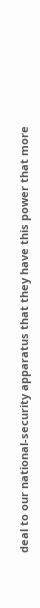deal to our national-security apparatus that they have this power that more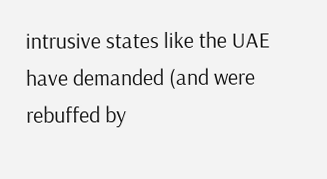intrusive states like the UAE have demanded (and were rebuffed by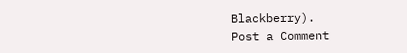Blackberry).
Post a Comment